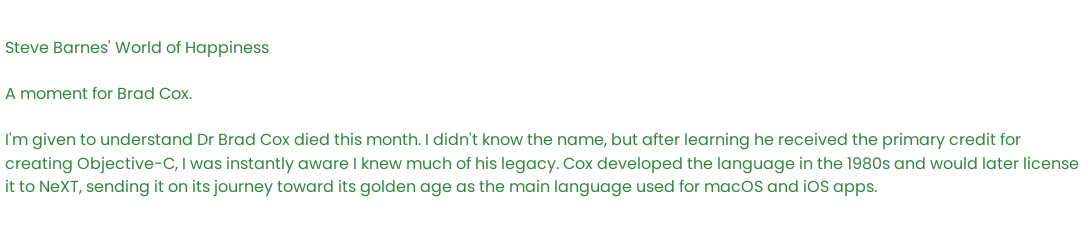Steve Barnes' World of Happiness

A moment for Brad Cox.

I'm given to understand Dr Brad Cox died this month. I didn't know the name, but after learning he received the primary credit for creating Objective-C, I was instantly aware I knew much of his legacy. Cox developed the language in the 1980s and would later license it to NeXT, sending it on its journey toward its golden age as the main language used for macOS and iOS apps.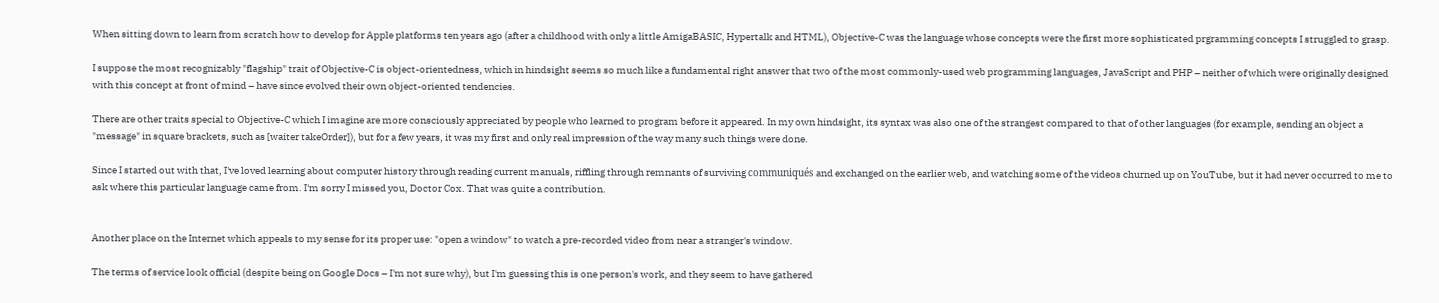When sitting down to learn from scratch how to develop for Apple platforms ten years ago (after a childhood with only a little AmigaBASIC, Hypertalk and HTML), Objective-C was the language whose concepts were the first more sophisticated prgramming concepts I struggled to grasp.

I suppose the most recognizably "flagship" trait of Objective-C is object-orientedness, which in hindsight seems so much like a fundamental right answer that two of the most commonly-used web programming languages, JavaScript and PHP – neither of which were originally designed with this concept at front of mind – have since evolved their own object-oriented tendencies.

There are other traits special to Objective-C which I imagine are more consciously appreciated by people who learned to program before it appeared. In my own hindsight, its syntax was also one of the strangest compared to that of other languages (for example, sending an object a "message" in square brackets, such as [waiter takeOrder]), but for a few years, it was my first and only real impression of the way many such things were done.

Since I started out with that, I've loved learning about computer history through reading current manuals, riffling through remnants of surviving communiqués and exchanged on the earlier web, and watching some of the videos churned up on YouTube, but it had never occurred to me to ask where this particular language came from. I'm sorry I missed you, Doctor Cox. That was quite a contribution.


Another place on the Internet which appeals to my sense for its proper use: "open a window" to watch a pre-recorded video from near a stranger's window.

The terms of service look official (despite being on Google Docs – I'm not sure why), but I'm guessing this is one person's work, and they seem to have gathered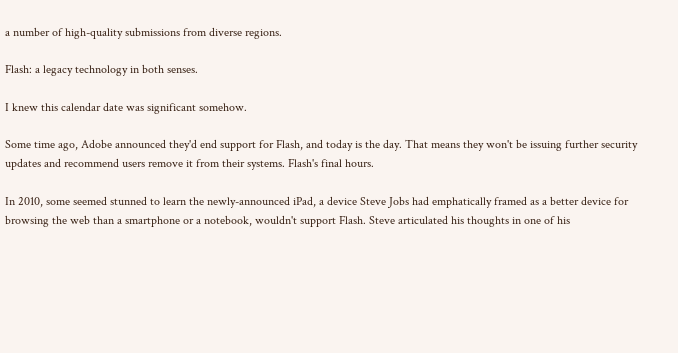a number of high-quality submissions from diverse regions.

Flash: a legacy technology in both senses.

I knew this calendar date was significant somehow.

Some time ago, Adobe announced they'd end support for Flash, and today is the day. That means they won't be issuing further security updates and recommend users remove it from their systems. Flash's final hours.

In 2010, some seemed stunned to learn the newly-announced iPad, a device Steve Jobs had emphatically framed as a better device for browsing the web than a smartphone or a notebook, wouldn't support Flash. Steve articulated his thoughts in one of his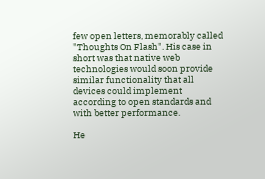few open letters, memorably called "Thoughts On Flash". His case in short was that native web technologies would soon provide similar functionality that all devices could implement according to open standards and with better performance.

He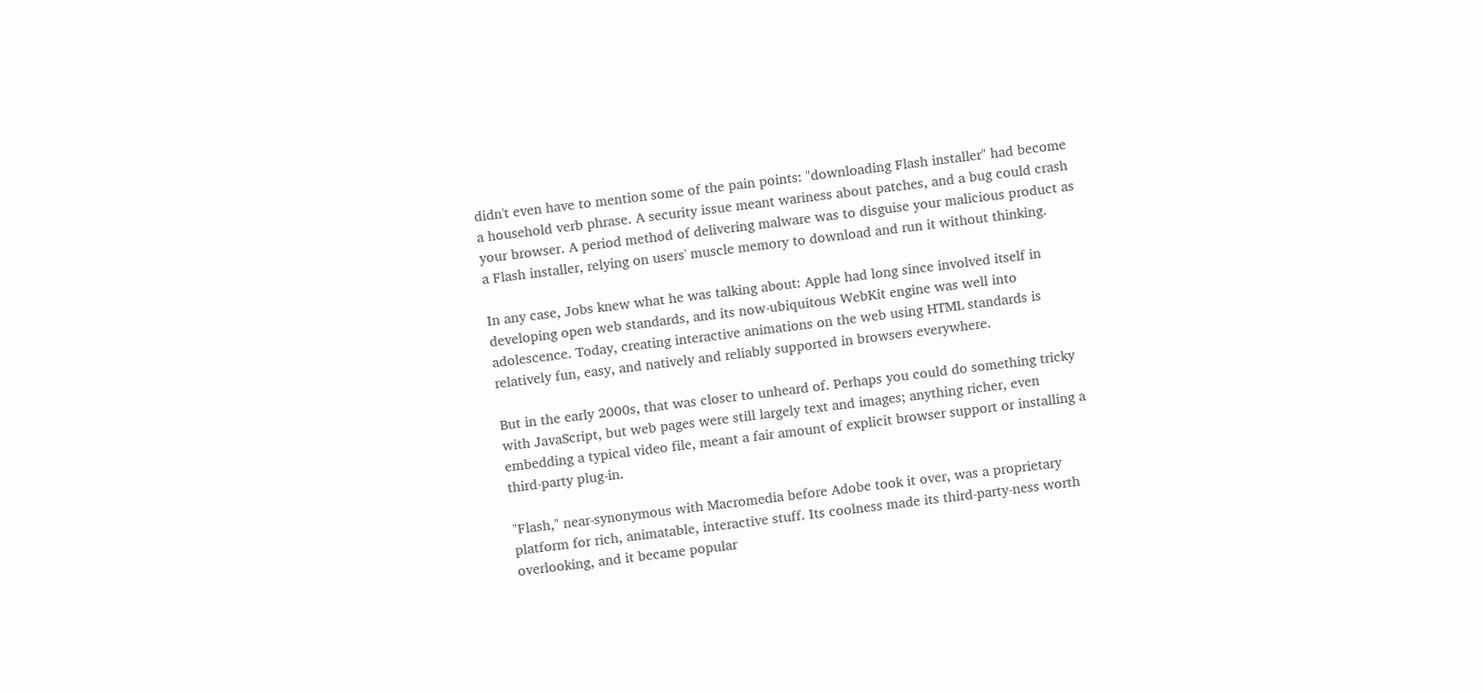didn't even have to mention some of the pain points: "downloading Flash installer" had become a household verb phrase. A security issue meant wariness about patches, and a bug could crash your browser. A period method of delivering malware was to disguise your malicious product as a Flash installer, relying on users' muscle memory to download and run it without thinking.

In any case, Jobs knew what he was talking about: Apple had long since involved itself in developing open web standards, and its now-ubiquitous WebKit engine was well into adolescence. Today, creating interactive animations on the web using HTML standards is relatively fun, easy, and natively and reliably supported in browsers everywhere.

But in the early 2000s, that was closer to unheard of. Perhaps you could do something tricky with JavaScript, but web pages were still largely text and images; anything richer, even embedding a typical video file, meant a fair amount of explicit browser support or installing a third-party plug-in.

"Flash," near-synonymous with Macromedia before Adobe took it over, was a proprietary platform for rich, animatable, interactive stuff. Its coolness made its third-party-ness worth overlooking, and it became popular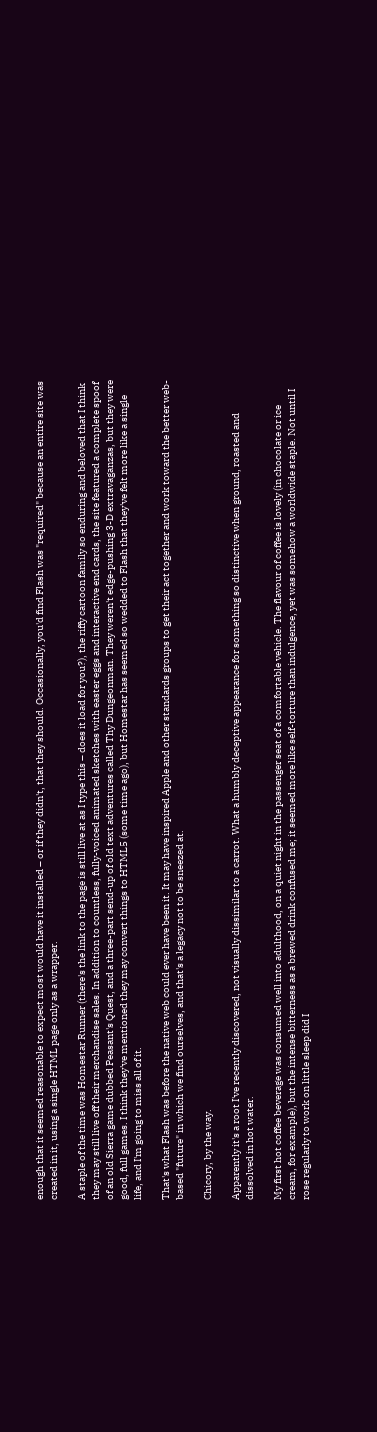enough that it seemed reasonable to expect most would have it installed – or if they didn't, that they should. Occasionally, you'd find Flash was "required" because an entire site was created in it, using a single HTML page only as a wrapper.

A staple of the time was Homestar Runner (there's the link to the page is still live at as I type this – does it load for you?), the riffy cartoon family so enduring and beloved that I think they may still live off their merchandise sales. In addition to countless, fully-voiced animated sketches with easter eggs and interactive end cards, the site featured a complete spoof of an old Sierra game dubbed Peasant's Quest, and a three-part send-up of old text adventures called Thy Dungeonman. They weren't edge-pushing 3-D extravaganzas, but they were good, full games. I think they've mentioned they may convert things to HTML5 (some time ago), but Homestar has seemed so wedded to Flash that they've felt more like a single life, and I'm going to miss all of it.

That's what Flash was before the native web could ever have been it. It may have inspired Apple and other standards groups to get their act together and work toward the better web-based "future" in which we find ourselves, and that's a legacy not to be sneezed at.

Chicory, by the way.

Apparently it's a root I've recently discovered, not visually dissimilar to a carrot. What a humbly deceptive appearance for something so distinctive when ground, roasted and dissolved in hot water.

My first hot coffee beverage was consumed well into adulthood, on a quiet night in the passenger seat of a comfortable vehicle. The flavour of coffee is lovely (in chocolate or ice cream, for example), but the intense bitterness as a brewed drink confused me; it seemed more like self-torture than indulgence, yet was somehow a worldwide staple. Not until I rose regularly to work on little sleep did I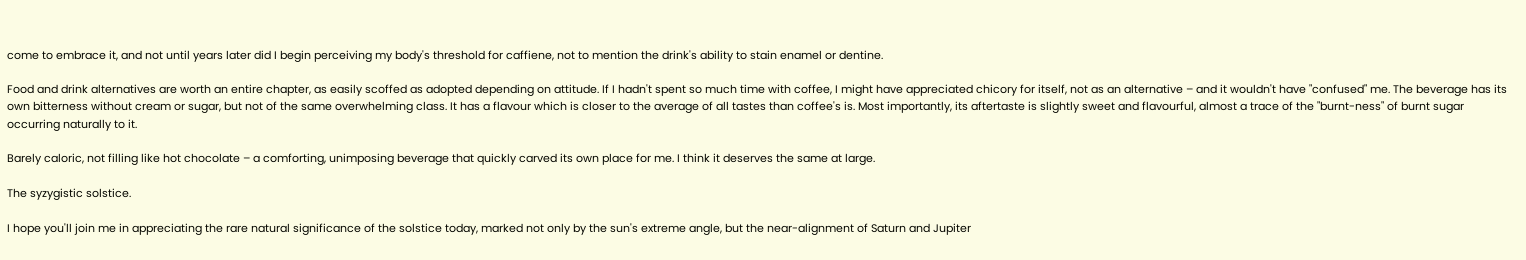come to embrace it, and not until years later did I begin perceiving my body's threshold for caffiene, not to mention the drink's ability to stain enamel or dentine.

Food and drink alternatives are worth an entire chapter, as easily scoffed as adopted depending on attitude. If I hadn't spent so much time with coffee, I might have appreciated chicory for itself, not as an alternative – and it wouldn't have "confused" me. The beverage has its own bitterness without cream or sugar, but not of the same overwhelming class. It has a flavour which is closer to the average of all tastes than coffee's is. Most importantly, its aftertaste is slightly sweet and flavourful, almost a trace of the "burnt-ness" of burnt sugar occurring naturally to it.

Barely caloric, not filling like hot chocolate – a comforting, unimposing beverage that quickly carved its own place for me. I think it deserves the same at large.

The syzygistic solstice.

I hope you'll join me in appreciating the rare natural significance of the solstice today, marked not only by the sun's extreme angle, but the near-alignment of Saturn and Jupiter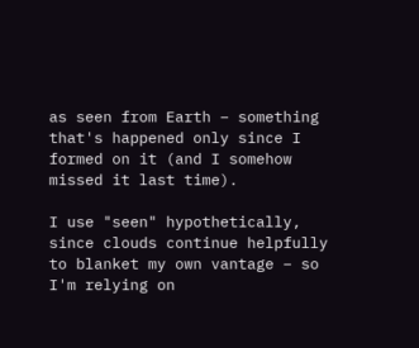as seen from Earth – something that's happened only since I formed on it (and I somehow missed it last time).

I use "seen" hypothetically, since clouds continue helpfully to blanket my own vantage – so I'm relying on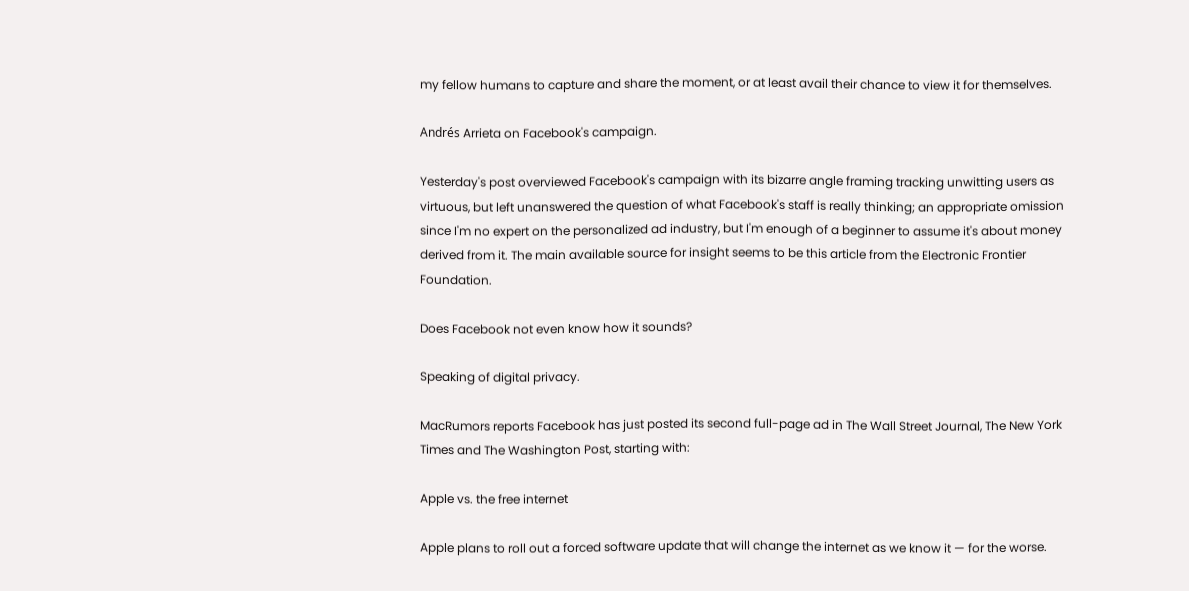my fellow humans to capture and share the moment, or at least avail their chance to view it for themselves.

Andrés Arrieta on Facebook's campaign.

Yesterday's post overviewed Facebook's campaign with its bizarre angle framing tracking unwitting users as virtuous, but left unanswered the question of what Facebook's staff is really thinking; an appropriate omission since I'm no expert on the personalized ad industry, but I'm enough of a beginner to assume it's about money derived from it. The main available source for insight seems to be this article from the Electronic Frontier Foundation.

Does Facebook not even know how it sounds?

Speaking of digital privacy.

MacRumors reports Facebook has just posted its second full-page ad in The Wall Street Journal, The New York Times and The Washington Post, starting with:

Apple vs. the free internet

Apple plans to roll out a forced software update that will change the internet as we know it — for the worse.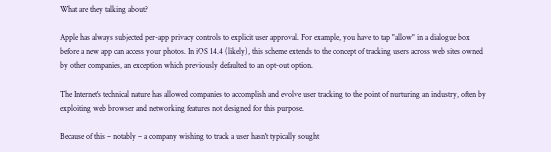What are they talking about?

Apple has always subjected per-app privacy controls to explicit user approval. For example, you have to tap "allow" in a dialogue box before a new app can access your photos. In iOS 14.4 (likely), this scheme extends to the concept of tracking users across web sites owned by other companies, an exception which previously defaulted to an opt-out option.

The Internet's technical nature has allowed companies to accomplish and evolve user tracking to the point of nurturing an industry, often by exploiting web browser and networking features not designed for this purpose.

Because of this – notably – a company wishing to track a user hasn't typically sought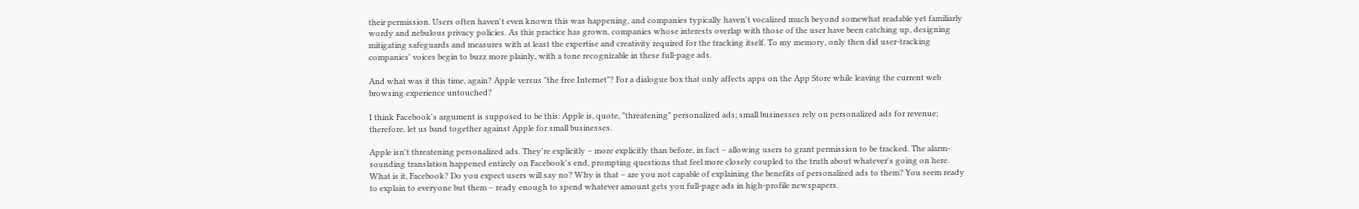their permission. Users often haven't even known this was happening, and companies typically haven't vocalized much beyond somewhat readable yet familiarly wordy and nebulous privacy policies. As this practice has grown, companies whose interests overlap with those of the user have been catching up, designing mitigating safeguards and measures with at least the expertise and creativity required for the tracking itself. To my memory, only then did user-tracking companies' voices begin to buzz more plainly, with a tone recognizable in these full-page ads.

And what was it this time, again? Apple versus "the free Internet"? For a dialogue box that only affects apps on the App Store while leaving the current web browsing experience untouched?

I think Facebook's argument is supposed to be this: Apple is, quote, "threatening" personalized ads; small businesses rely on personalized ads for revenue; therefore, let us band together against Apple for small businesses.

Apple isn't threatening personalized ads. They're explicitly – more explicitly than before, in fact – allowing users to grant permission to be tracked. The alarm-sounding translation happened entirely on Facebook's end, prompting questions that feel more closely coupled to the truth about whatever's going on here. What is it, Facebook? Do you expect users will say no? Why is that – are you not capable of explaining the benefits of personalized ads to them? You seem ready to explain to everyone but them – ready enough to spend whatever amount gets you full-page ads in high-profile newspapers.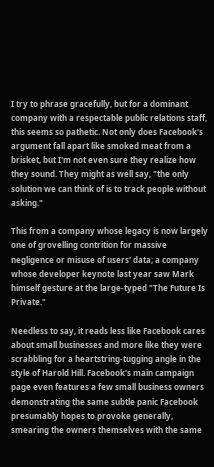I try to phrase gracefully, but for a dominant company with a respectable public relations staff, this seems so pathetic. Not only does Facebook's argument fall apart like smoked meat from a brisket, but I'm not even sure they realize how they sound. They might as well say, "the only solution we can think of is to track people without asking."

This from a company whose legacy is now largely one of grovelling contrition for massive negligence or misuse of users' data; a company whose developer keynote last year saw Mark himself gesture at the large-typed "The Future Is Private."

Needless to say, it reads less like Facebook cares about small businesses and more like they were scrabbling for a heartstring-tugging angle in the style of Harold Hill. Facebook's main campaign page even features a few small business owners demonstrating the same subtle panic Facebook presumably hopes to provoke generally, smearing the owners themselves with the same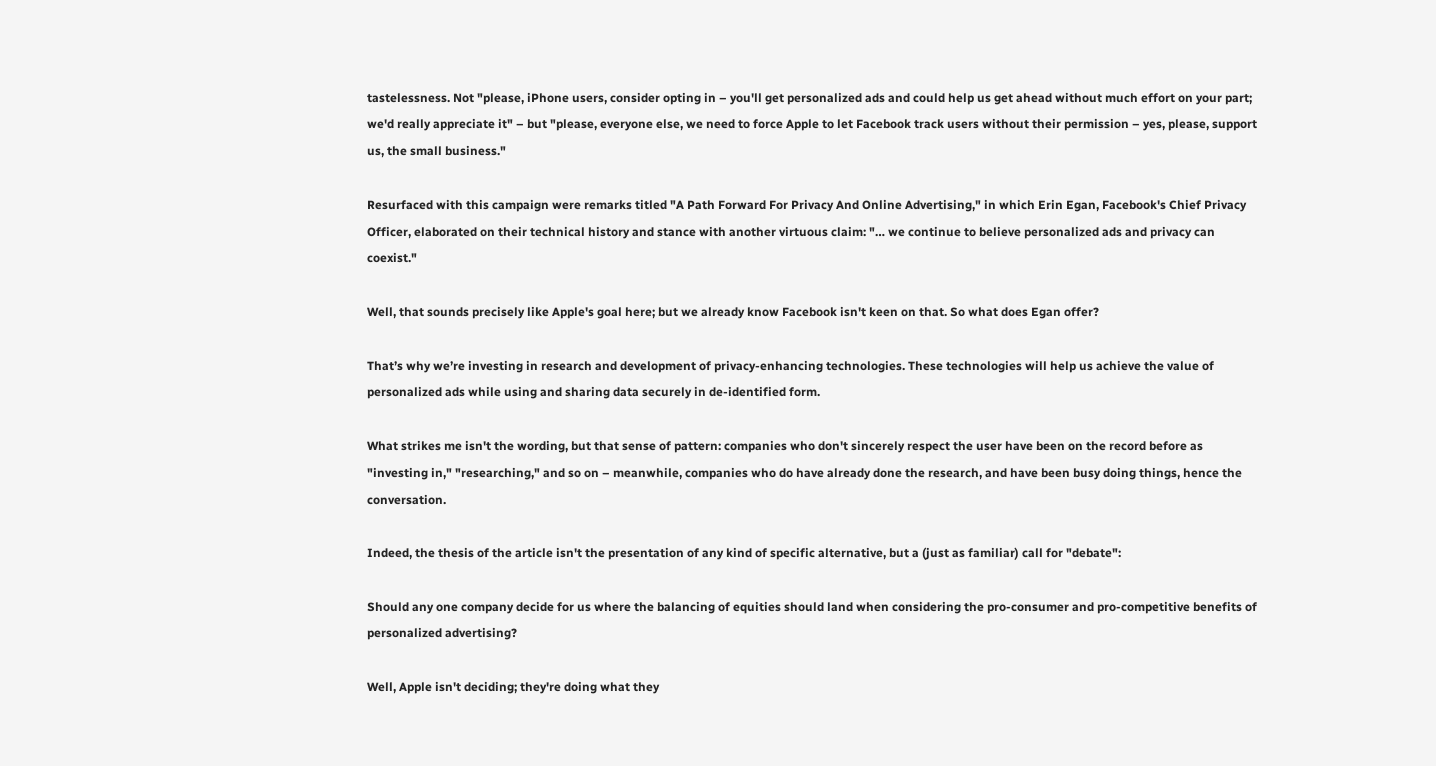tastelessness. Not "please, iPhone users, consider opting in – you'll get personalized ads and could help us get ahead without much effort on your part; we'd really appreciate it" – but "please, everyone else, we need to force Apple to let Facebook track users without their permission – yes, please, support us, the small business."

Resurfaced with this campaign were remarks titled "A Path Forward For Privacy And Online Advertising," in which Erin Egan, Facebook's Chief Privacy Officer, elaborated on their technical history and stance with another virtuous claim: "… we continue to believe personalized ads and privacy can coexist."

Well, that sounds precisely like Apple's goal here; but we already know Facebook isn't keen on that. So what does Egan offer?

That’s why we’re investing in research and development of privacy-enhancing technologies. These technologies will help us achieve the value of personalized ads while using and sharing data securely in de-identified form.

What strikes me isn't the wording, but that sense of pattern: companies who don't sincerely respect the user have been on the record before as "investing in," "researching," and so on – meanwhile, companies who do have already done the research, and have been busy doing things, hence the conversation.

Indeed, the thesis of the article isn't the presentation of any kind of specific alternative, but a (just as familiar) call for "debate":

Should any one company decide for us where the balancing of equities should land when considering the pro-consumer and pro-competitive benefits of personalized advertising?

Well, Apple isn't deciding; they're doing what they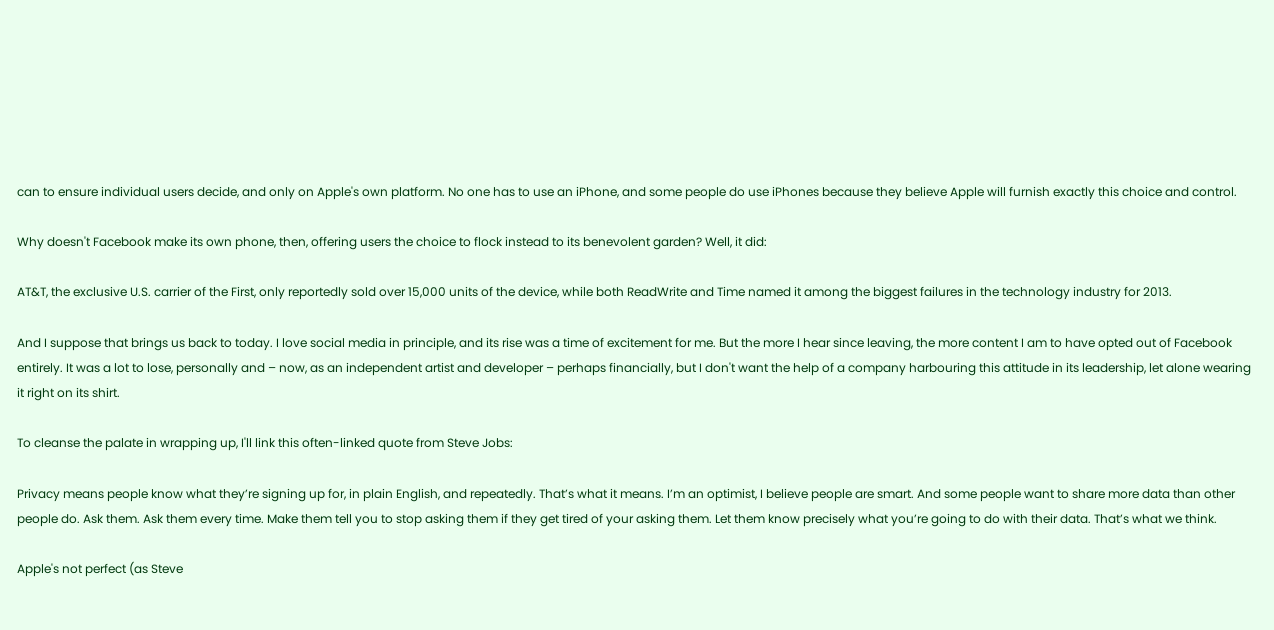can to ensure individual users decide, and only on Apple's own platform. No one has to use an iPhone, and some people do use iPhones because they believe Apple will furnish exactly this choice and control.

Why doesn't Facebook make its own phone, then, offering users the choice to flock instead to its benevolent garden? Well, it did:

AT&T, the exclusive U.S. carrier of the First, only reportedly sold over 15,000 units of the device, while both ReadWrite and Time named it among the biggest failures in the technology industry for 2013.

And I suppose that brings us back to today. I love social media in principle, and its rise was a time of excitement for me. But the more I hear since leaving, the more content I am to have opted out of Facebook entirely. It was a lot to lose, personally and – now, as an independent artist and developer – perhaps financially, but I don't want the help of a company harbouring this attitude in its leadership, let alone wearing it right on its shirt.

To cleanse the palate in wrapping up, I'll link this often-linked quote from Steve Jobs:

Privacy means people know what they’re signing up for, in plain English, and repeatedly. That’s what it means. I’m an optimist, I believe people are smart. And some people want to share more data than other people do. Ask them. Ask them every time. Make them tell you to stop asking them if they get tired of your asking them. Let them know precisely what you’re going to do with their data. That’s what we think.

Apple's not perfect (as Steve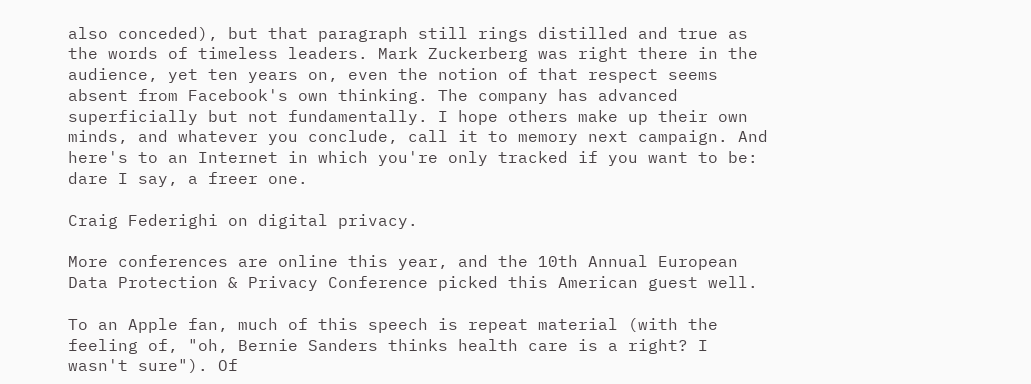also conceded), but that paragraph still rings distilled and true as the words of timeless leaders. Mark Zuckerberg was right there in the audience, yet ten years on, even the notion of that respect seems absent from Facebook's own thinking. The company has advanced superficially but not fundamentally. I hope others make up their own minds, and whatever you conclude, call it to memory next campaign. And here's to an Internet in which you're only tracked if you want to be: dare I say, a freer one.

Craig Federighi on digital privacy.

More conferences are online this year, and the 10th Annual European Data Protection & Privacy Conference picked this American guest well.

To an Apple fan, much of this speech is repeat material (with the feeling of, "oh, Bernie Sanders thinks health care is a right? I wasn't sure"). Of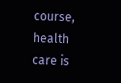course, health care is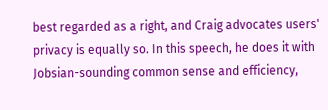best regarded as a right, and Craig advocates users' privacy is equally so. In this speech, he does it with Jobsian-sounding common sense and efficiency,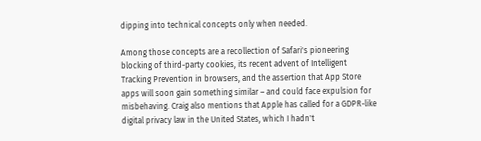dipping into technical concepts only when needed.

Among those concepts are a recollection of Safari's pioneering blocking of third-party cookies, its recent advent of Intelligent Tracking Prevention in browsers, and the assertion that App Store apps will soon gain something similar – and could face expulsion for misbehaving. Craig also mentions that Apple has called for a GDPR-like digital privacy law in the United States, which I hadn't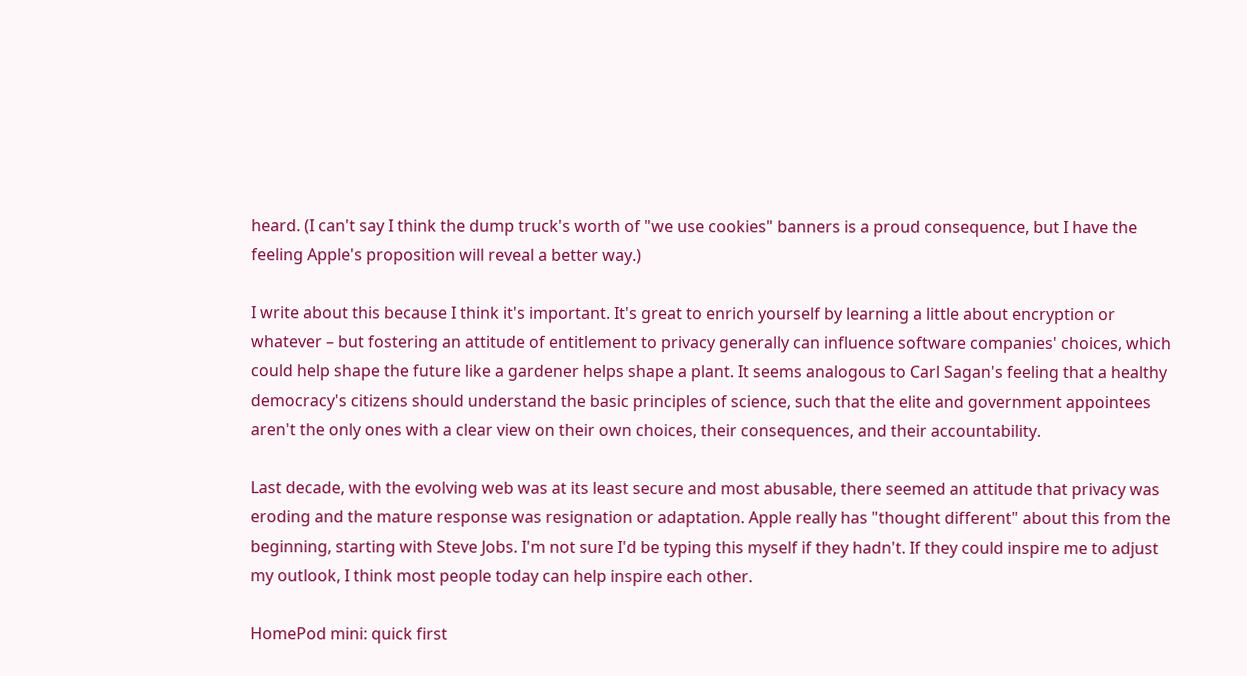heard. (I can't say I think the dump truck's worth of "we use cookies" banners is a proud consequence, but I have the feeling Apple's proposition will reveal a better way.)

I write about this because I think it's important. It's great to enrich yourself by learning a little about encryption or whatever – but fostering an attitude of entitlement to privacy generally can influence software companies' choices, which could help shape the future like a gardener helps shape a plant. It seems analogous to Carl Sagan's feeling that a healthy democracy's citizens should understand the basic principles of science, such that the elite and government appointees aren't the only ones with a clear view on their own choices, their consequences, and their accountability.

Last decade, with the evolving web was at its least secure and most abusable, there seemed an attitude that privacy was eroding and the mature response was resignation or adaptation. Apple really has "thought different" about this from the beginning, starting with Steve Jobs. I'm not sure I'd be typing this myself if they hadn't. If they could inspire me to adjust my outlook, I think most people today can help inspire each other.

HomePod mini: quick first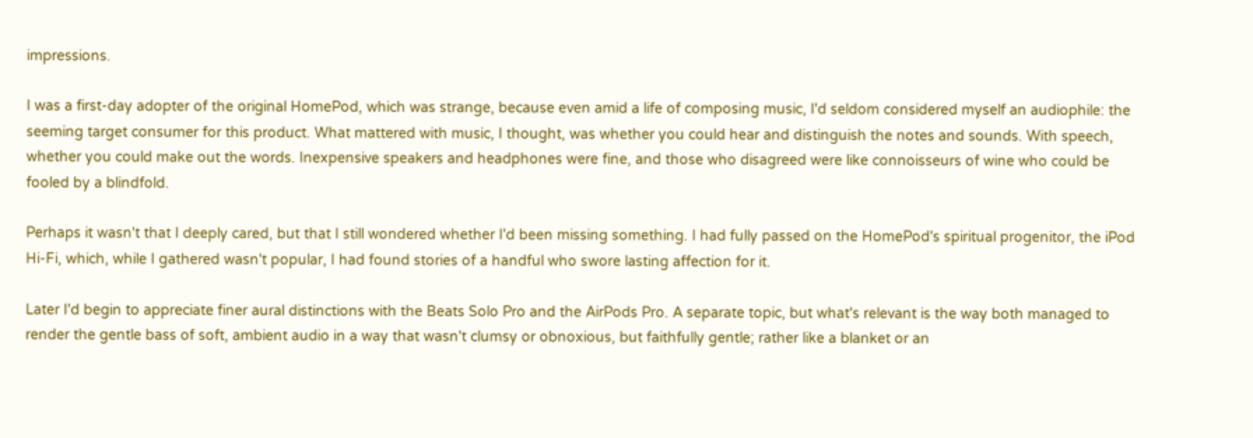impressions.

I was a first-day adopter of the original HomePod, which was strange, because even amid a life of composing music, I'd seldom considered myself an audiophile: the seeming target consumer for this product. What mattered with music, I thought, was whether you could hear and distinguish the notes and sounds. With speech, whether you could make out the words. Inexpensive speakers and headphones were fine, and those who disagreed were like connoisseurs of wine who could be fooled by a blindfold.

Perhaps it wasn't that I deeply cared, but that I still wondered whether I'd been missing something. I had fully passed on the HomePod's spiritual progenitor, the iPod Hi-Fi, which, while I gathered wasn't popular, I had found stories of a handful who swore lasting affection for it.

Later I'd begin to appreciate finer aural distinctions with the Beats Solo Pro and the AirPods Pro. A separate topic, but what's relevant is the way both managed to render the gentle bass of soft, ambient audio in a way that wasn't clumsy or obnoxious, but faithfully gentle; rather like a blanket or an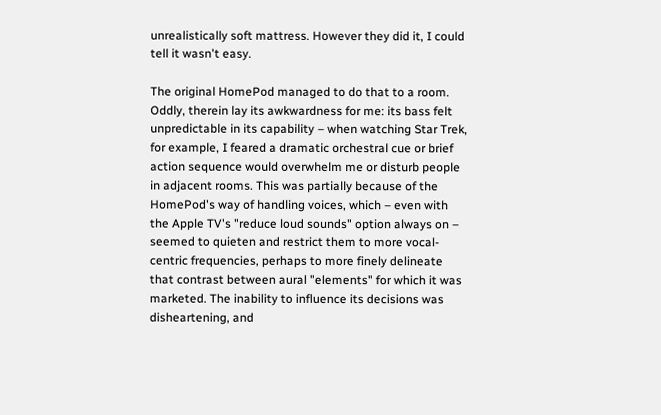unrealistically soft mattress. However they did it, I could tell it wasn't easy.

The original HomePod managed to do that to a room. Oddly, therein lay its awkwardness for me: its bass felt unpredictable in its capability – when watching Star Trek, for example, I feared a dramatic orchestral cue or brief action sequence would overwhelm me or disturb people in adjacent rooms. This was partially because of the HomePod's way of handling voices, which – even with the Apple TV's "reduce loud sounds" option always on – seemed to quieten and restrict them to more vocal-centric frequencies, perhaps to more finely delineate that contrast between aural "elements" for which it was marketed. The inability to influence its decisions was disheartening, and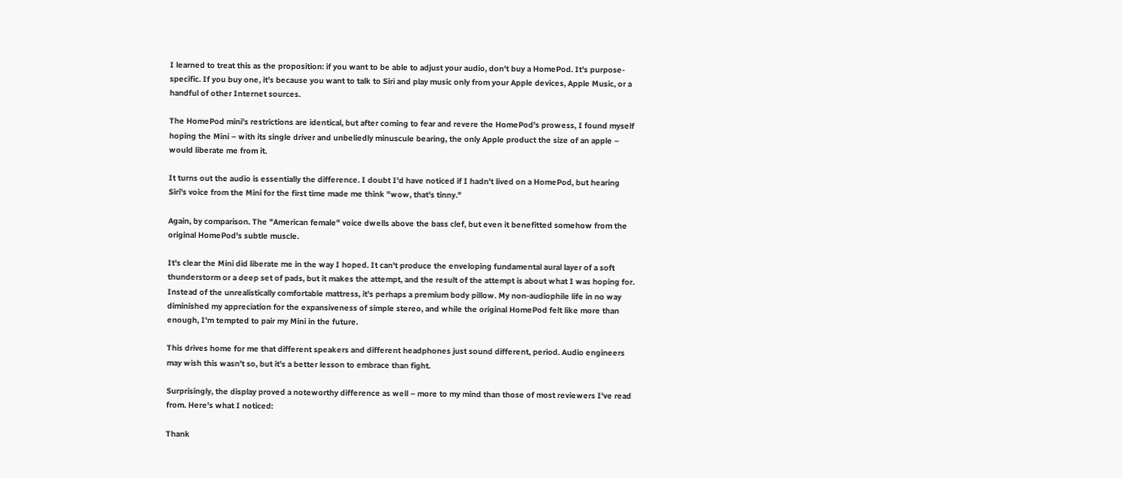I learned to treat this as the proposition: if you want to be able to adjust your audio, don't buy a HomePod. It's purpose-specific. If you buy one, it's because you want to talk to Siri and play music only from your Apple devices, Apple Music, or a handful of other Internet sources.

The HomePod mini's restrictions are identical, but after coming to fear and revere the HomePod's prowess, I found myself hoping the Mini – with its single driver and unbeliedly minuscule bearing, the only Apple product the size of an apple – would liberate me from it.

It turns out the audio is essentially the difference. I doubt I'd have noticed if I hadn't lived on a HomePod, but hearing Siri's voice from the Mini for the first time made me think "wow, that's tinny."

Again, by comparison. The "American female" voice dwells above the bass clef, but even it benefitted somehow from the original HomePod's subtle muscle.

It's clear the Mini did liberate me in the way I hoped. It can't produce the enveloping fundamental aural layer of a soft thunderstorm or a deep set of pads, but it makes the attempt, and the result of the attempt is about what I was hoping for. Instead of the unrealistically comfortable mattress, it's perhaps a premium body pillow. My non-audiophile life in no way diminished my appreciation for the expansiveness of simple stereo, and while the original HomePod felt like more than enough, I'm tempted to pair my Mini in the future.

This drives home for me that different speakers and different headphones just sound different, period. Audio engineers may wish this wasn't so, but it's a better lesson to embrace than fight.

Surprisingly, the display proved a noteworthy difference as well – more to my mind than those of most reviewers I've read from. Here's what I noticed:

Thank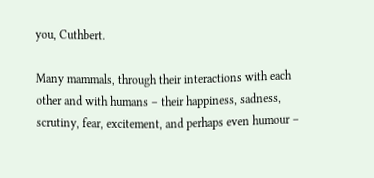you, Cuthbert.

Many mammals, through their interactions with each other and with humans – their happiness, sadness, scrutiny, fear, excitement, and perhaps even humour –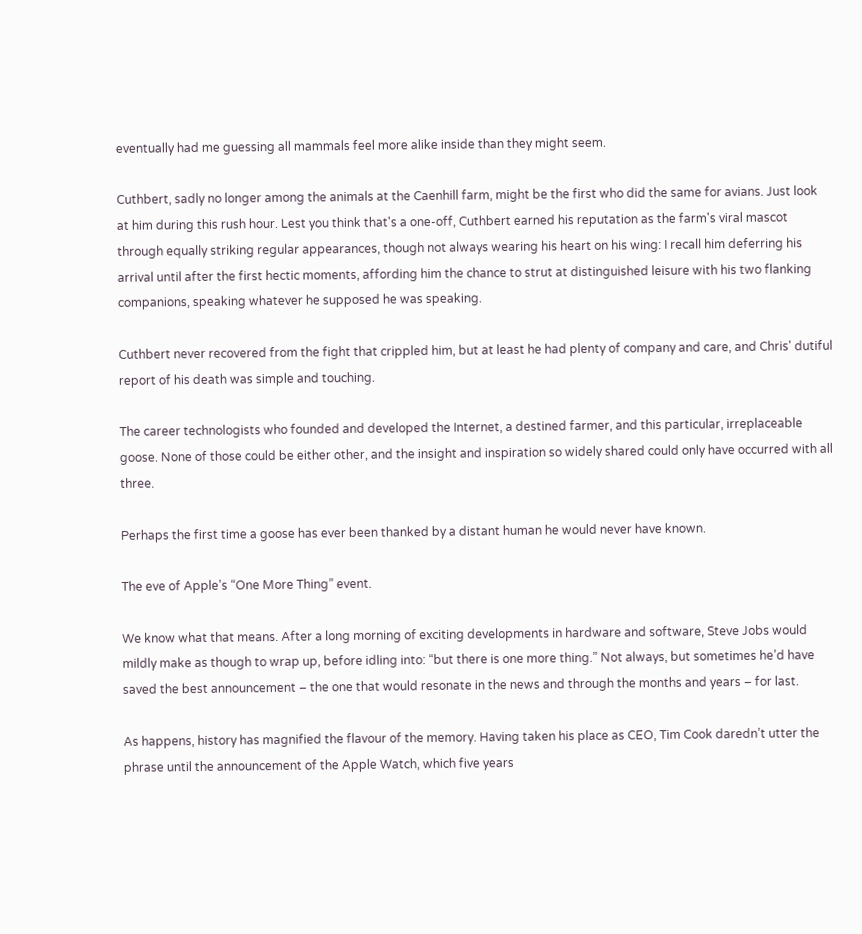eventually had me guessing all mammals feel more alike inside than they might seem.

Cuthbert, sadly no longer among the animals at the Caenhill farm, might be the first who did the same for avians. Just look at him during this rush hour. Lest you think that's a one-off, Cuthbert earned his reputation as the farm's viral mascot through equally striking regular appearances, though not always wearing his heart on his wing: I recall him deferring his arrival until after the first hectic moments, affording him the chance to strut at distinguished leisure with his two flanking companions, speaking whatever he supposed he was speaking.

Cuthbert never recovered from the fight that crippled him, but at least he had plenty of company and care, and Chris' dutiful report of his death was simple and touching.

The career technologists who founded and developed the Internet, a destined farmer, and this particular, irreplaceable goose. None of those could be either other, and the insight and inspiration so widely shared could only have occurred with all three.

Perhaps the first time a goose has ever been thanked by a distant human he would never have known.

The eve of Apple’s “One More Thing” event.

We know what that means. After a long morning of exciting developments in hardware and software, Steve Jobs would mildly make as though to wrap up, before idling into: “but there is one more thing.” Not always, but sometimes he’d have saved the best announcement – the one that would resonate in the news and through the months and years – for last.

As happens, history has magnified the flavour of the memory. Having taken his place as CEO, Tim Cook daredn’t utter the phrase until the announcement of the Apple Watch, which five years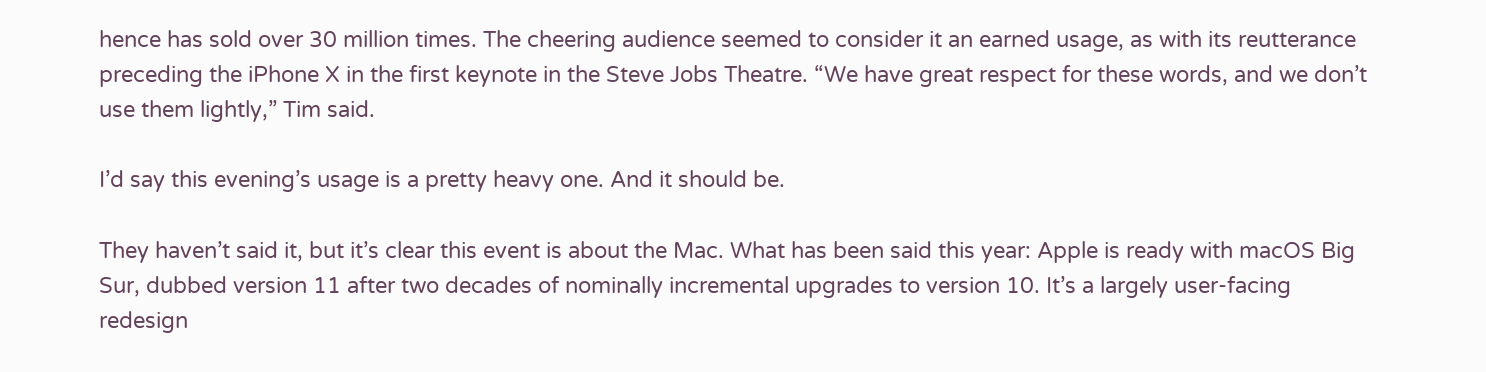hence has sold over 30 million times. The cheering audience seemed to consider it an earned usage, as with its reutterance preceding the iPhone X in the first keynote in the Steve Jobs Theatre. “We have great respect for these words, and we don’t use them lightly,” Tim said.

I’d say this evening’s usage is a pretty heavy one. And it should be.

They haven’t said it, but it’s clear this event is about the Mac. What has been said this year: Apple is ready with macOS Big Sur, dubbed version 11 after two decades of nominally incremental upgrades to version 10. It’s a largely user-facing redesign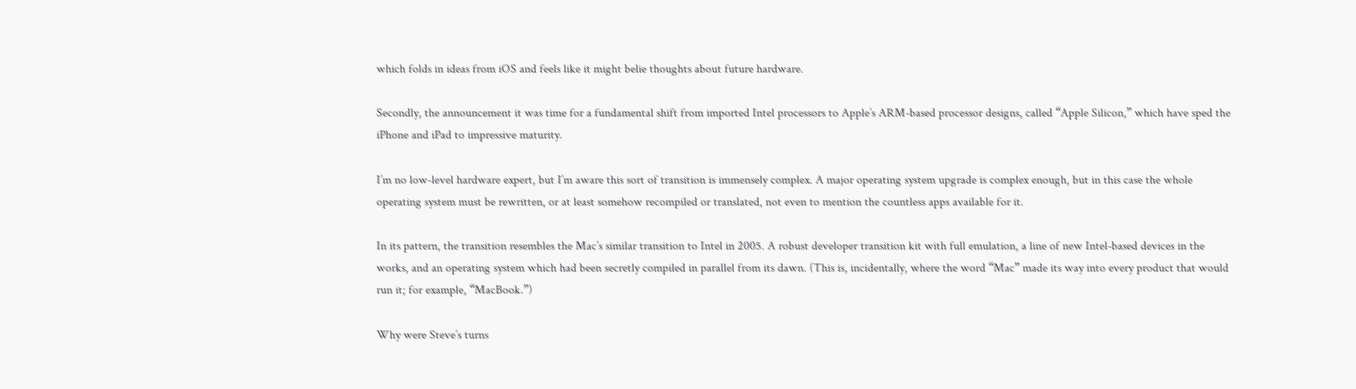which folds in ideas from iOS and feels like it might belie thoughts about future hardware.

Secondly, the announcement it was time for a fundamental shift from imported Intel processors to Apple’s ARM-based processor designs, called “Apple Silicon,” which have sped the iPhone and iPad to impressive maturity.

I’m no low-level hardware expert, but I’m aware this sort of transition is immensely complex. A major operating system upgrade is complex enough, but in this case the whole operating system must be rewritten, or at least somehow recompiled or translated, not even to mention the countless apps available for it.

In its pattern, the transition resembles the Mac’s similar transition to Intel in 2005. A robust developer transition kit with full emulation, a line of new Intel-based devices in the works, and an operating system which had been secretly compiled in parallel from its dawn. (This is, incidentally, where the word “Mac” made its way into every product that would run it; for example, “MacBook.”)

Why were Steve’s turns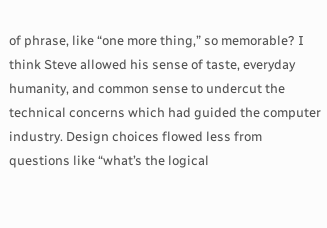of phrase, like “one more thing,” so memorable? I think Steve allowed his sense of taste, everyday humanity, and common sense to undercut the technical concerns which had guided the computer industry. Design choices flowed less from questions like “what’s the logical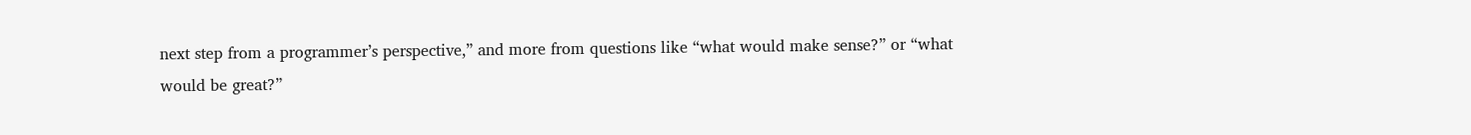next step from a programmer’s perspective,” and more from questions like “what would make sense?” or “what would be great?”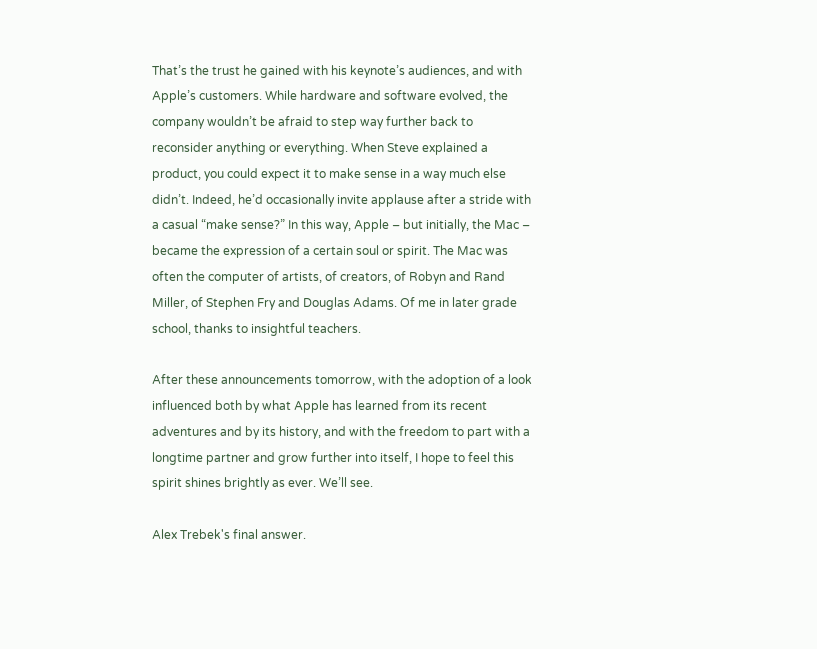That’s the trust he gained with his keynote’s audiences, and with Apple’s customers. While hardware and software evolved, the company wouldn’t be afraid to step way further back to reconsider anything or everything. When Steve explained a product, you could expect it to make sense in a way much else didn’t. Indeed, he’d occasionally invite applause after a stride with a casual “make sense?” In this way, Apple – but initially, the Mac – became the expression of a certain soul or spirit. The Mac was often the computer of artists, of creators, of Robyn and Rand Miller, of Stephen Fry and Douglas Adams. Of me in later grade school, thanks to insightful teachers.

After these announcements tomorrow, with the adoption of a look influenced both by what Apple has learned from its recent adventures and by its history, and with the freedom to part with a longtime partner and grow further into itself, I hope to feel this spirit shines brightly as ever. We’ll see.

Alex Trebek's final answer.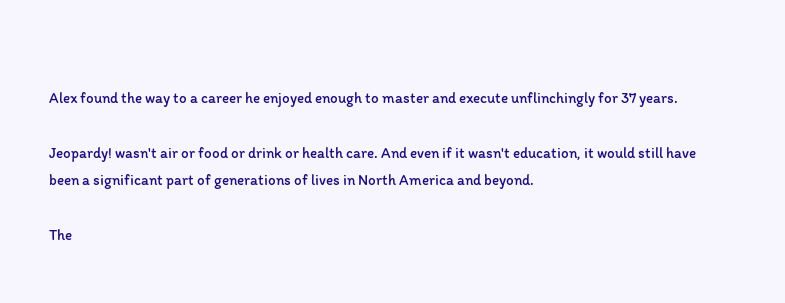Alex found the way to a career he enjoyed enough to master and execute unflinchingly for 37 years.

Jeopardy! wasn't air or food or drink or health care. And even if it wasn't education, it would still have been a significant part of generations of lives in North America and beyond.

The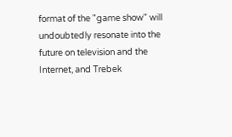format of the "game show" will undoubtedly resonate into the future on television and the Internet, and Trebek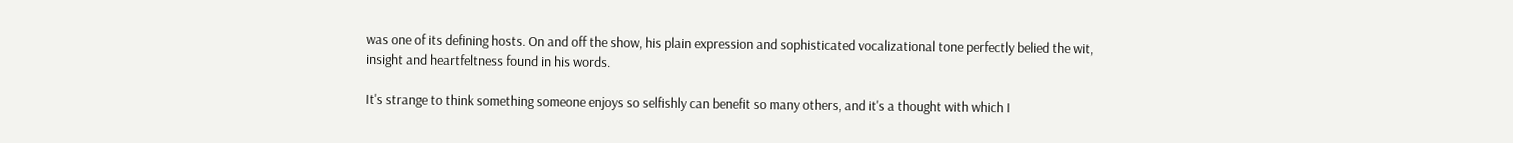was one of its defining hosts. On and off the show, his plain expression and sophisticated vocalizational tone perfectly belied the wit, insight and heartfeltness found in his words.

It's strange to think something someone enjoys so selfishly can benefit so many others, and it's a thought with which I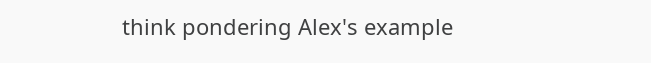think pondering Alex's example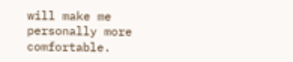will make me personally more comfortable.